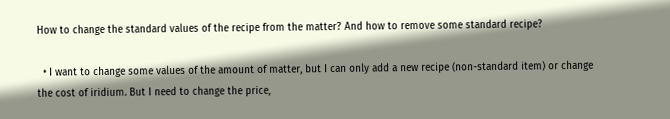How to change the standard values of the recipe from the matter? And how to remove some standard recipe?

  • I want to change some values of the amount of matter, but I can only add a new recipe (non-standard item) or change the cost of iridium. But I need to change the price,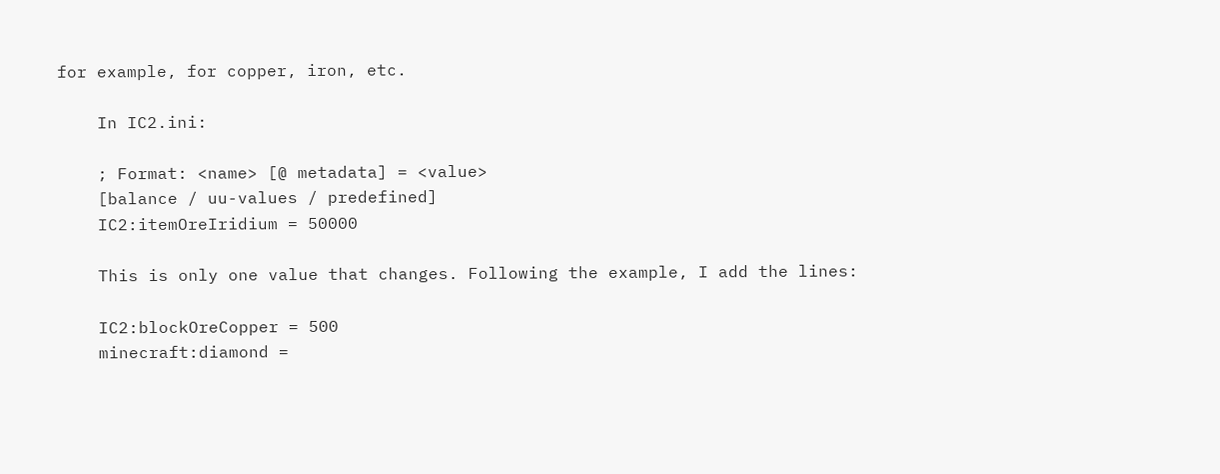for example, for copper, iron, etc.

    In IC2.ini:

    ; Format: <name> [@ metadata] = <value>
    [balance / uu-values / predefined]
    IC2:itemOreIridium = 50000

    This is only one value that changes. Following the example, I add the lines:

    IC2:blockOreCopper = 500
    minecraft:diamond =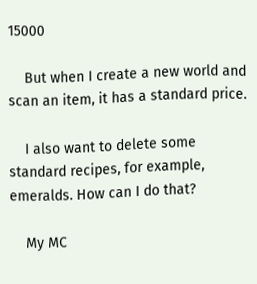15000

    But when I create a new world and scan an item, it has a standard price.

    I also want to delete some standard recipes, for example, emeralds. How can I do that?

    My MC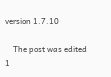version 1.7.10

    The post was edited 1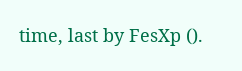time, last by FesXp ().